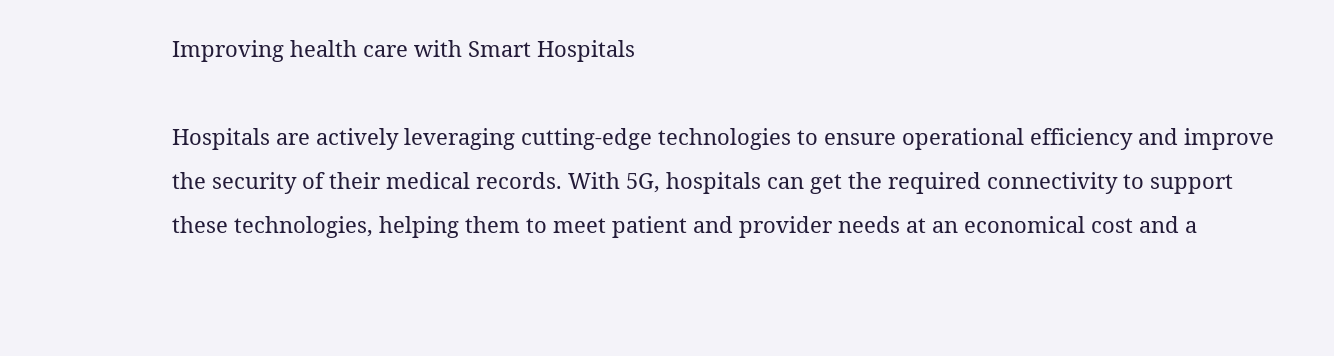Improving health care with Smart Hospitals

Hospitals are actively leveraging cutting-edge technologies to ensure operational efficiency and improve the security of their medical records. With 5G, hospitals can get the required connectivity to support these technologies, helping them to meet patient and provider needs at an economical cost and a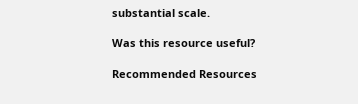substantial scale.

Was this resource useful?

Recommended Resources